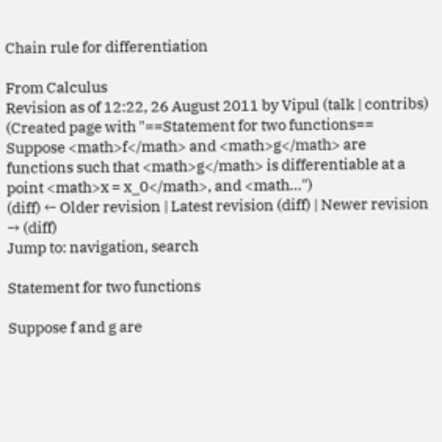Chain rule for differentiation

From Calculus
Revision as of 12:22, 26 August 2011 by Vipul (talk | contribs) (Created page with "==Statement for two functions== Suppose <math>f</math> and <math>g</math> are functions such that <math>g</math> is differentiable at a point <math>x = x_0</math>, and <math...")
(diff) ← Older revision | Latest revision (diff) | Newer revision → (diff)
Jump to: navigation, search

Statement for two functions

Suppose f and g are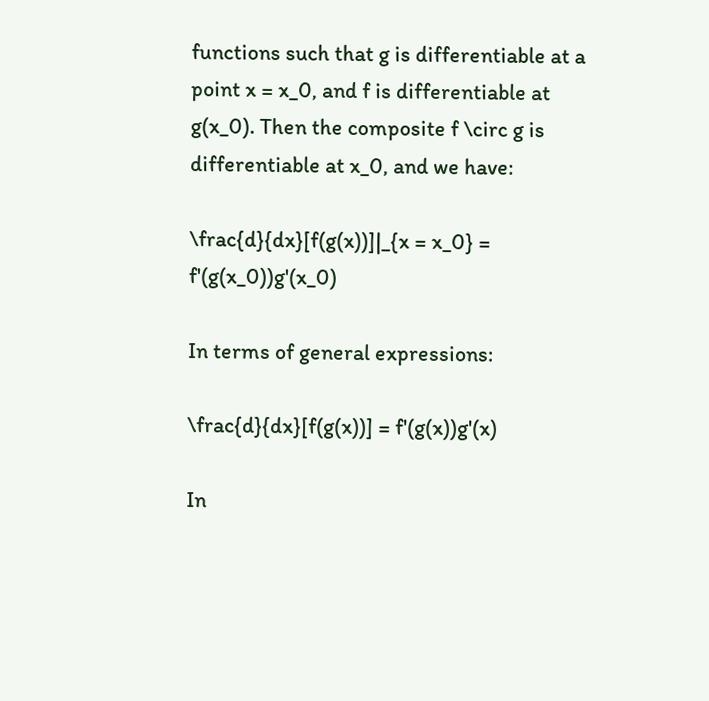functions such that g is differentiable at a point x = x_0, and f is differentiable at g(x_0). Then the composite f \circ g is differentiable at x_0, and we have:

\frac{d}{dx}[f(g(x))]|_{x = x_0} = f'(g(x_0))g'(x_0)

In terms of general expressions:

\frac{d}{dx}[f(g(x))] = f'(g(x))g'(x)

In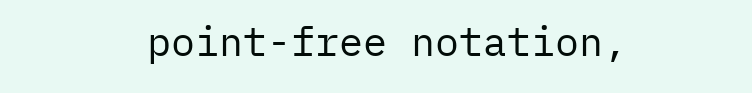point-free notation,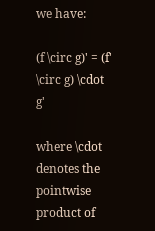we have:

(f \circ g)' = (f' \circ g) \cdot g'

where \cdot denotes the pointwise product of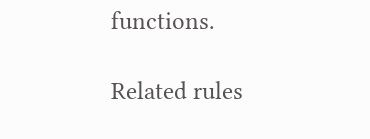functions.

Related rules